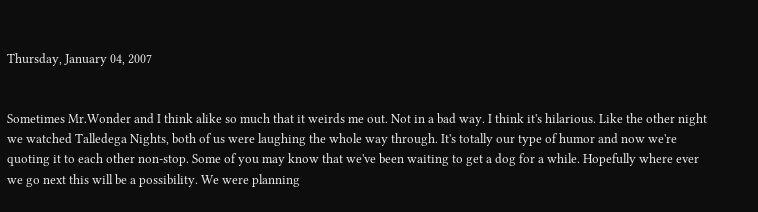Thursday, January 04, 2007


Sometimes Mr.Wonder and I think alike so much that it weirds me out. Not in a bad way. I think it's hilarious. Like the other night we watched Talledega Nights, both of us were laughing the whole way through. It's totally our type of humor and now we're quoting it to each other non-stop. Some of you may know that we've been waiting to get a dog for a while. Hopefully where ever we go next this will be a possibility. We were planning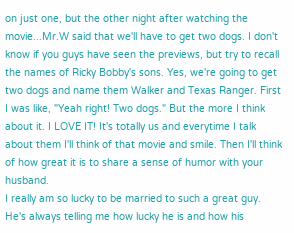on just one, but the other night after watching the movie...Mr.W said that we'll have to get two dogs. I don't know if you guys have seen the previews, but try to recall the names of Ricky Bobby's sons. Yes, we're going to get two dogs and name them Walker and Texas Ranger. First I was like, "Yeah right! Two dogs." But the more I think about it. I LOVE IT! It's totally us and everytime I talk about them I'll think of that movie and smile. Then I'll think of how great it is to share a sense of humor with your husband.
I really am so lucky to be married to such a great guy. He's always telling me how lucky he is and how his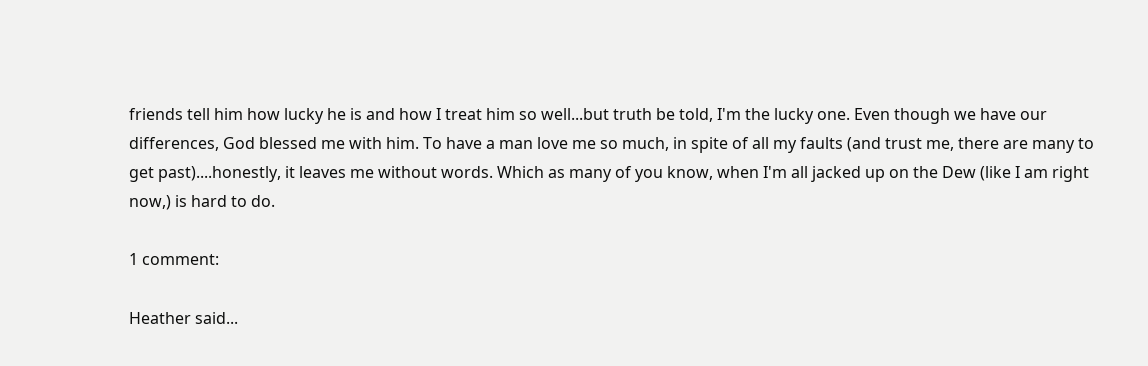friends tell him how lucky he is and how I treat him so well...but truth be told, I'm the lucky one. Even though we have our differences, God blessed me with him. To have a man love me so much, in spite of all my faults (and trust me, there are many to get past)....honestly, it leaves me without words. Which as many of you know, when I'm all jacked up on the Dew (like I am right now,) is hard to do.

1 comment:

Heather said...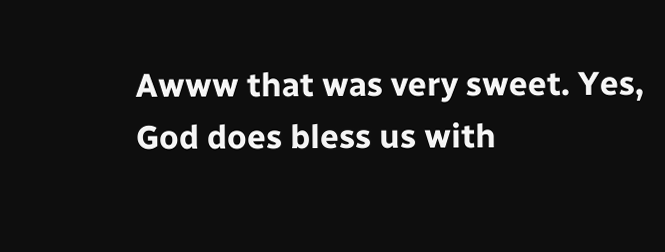Awww that was very sweet. Yes, God does bless us with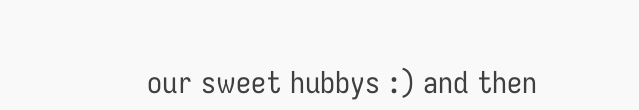our sweet hubbys :) and then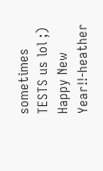sometimes TESTS us lol ;) Happy New Year!!-heather